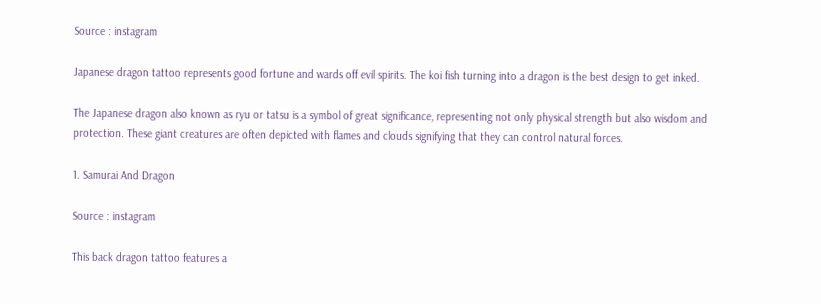Source : instagram

Japanese dragon tattoo represents good fortune and wards off evil spirits. The koi fish turning into a dragon is the best design to get inked.

The Japanese dragon also known as ryu or tatsu is a symbol of great significance, representing not only physical strength but also wisdom and protection. These giant creatures are often depicted with flames and clouds signifying that they can control natural forces.

1. Samurai And Dragon

Source : instagram

This back dragon tattoo features a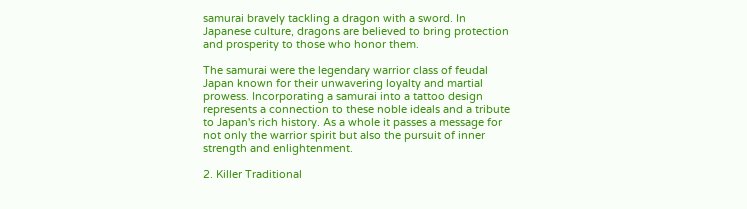samurai bravely tackling a dragon with a sword. In Japanese culture, dragons are believed to bring protection and prosperity to those who honor them.

The samurai were the legendary warrior class of feudal Japan known for their unwavering loyalty and martial prowess. Incorporating a samurai into a tattoo design represents a connection to these noble ideals and a tribute to Japan's rich history. As a whole it passes a message for not only the warrior spirit but also the pursuit of inner strength and enlightenment.

2. Killer Traditional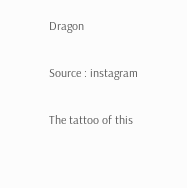Dragon

Source : instagram

The tattoo of this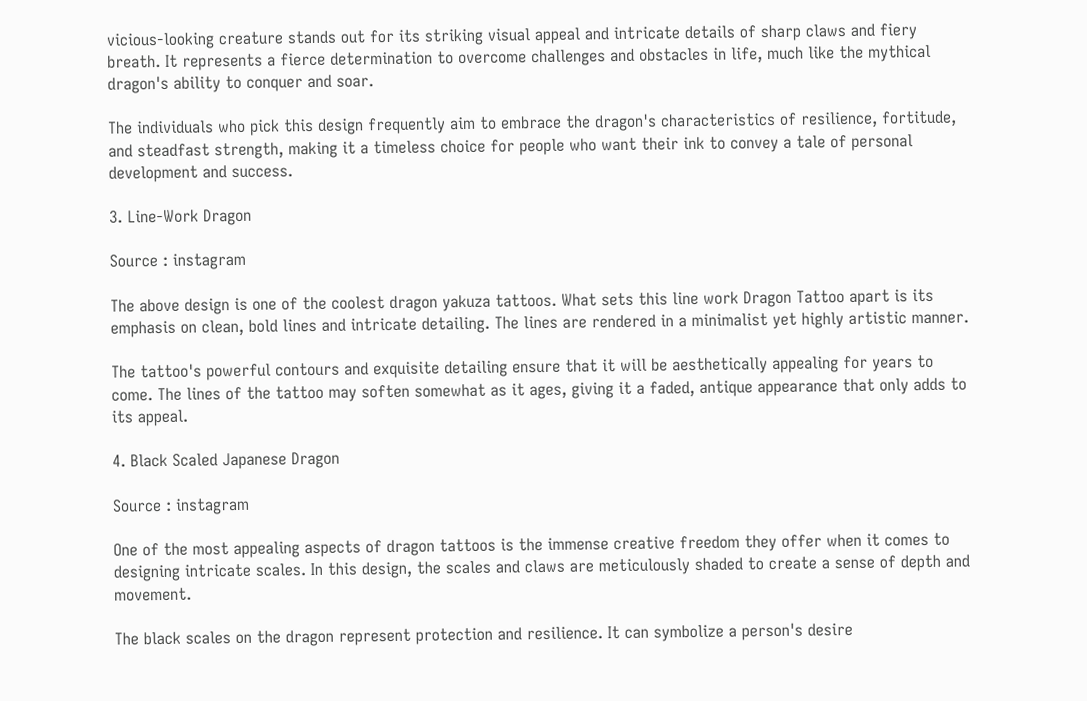vicious-looking creature stands out for its striking visual appeal and intricate details of sharp claws and fiery breath. It represents a fierce determination to overcome challenges and obstacles in life, much like the mythical dragon's ability to conquer and soar.

The individuals who pick this design frequently aim to embrace the dragon's characteristics of resilience, fortitude, and steadfast strength, making it a timeless choice for people who want their ink to convey a tale of personal development and success.

3. Line-Work Dragon

Source : instagram

The above design is one of the coolest dragon yakuza tattoos. What sets this line work Dragon Tattoo apart is its emphasis on clean, bold lines and intricate detailing. The lines are rendered in a minimalist yet highly artistic manner.

The tattoo's powerful contours and exquisite detailing ensure that it will be aesthetically appealing for years to come. The lines of the tattoo may soften somewhat as it ages, giving it a faded, antique appearance that only adds to its appeal.

4. Black Scaled Japanese Dragon

Source : instagram

One of the most appealing aspects of dragon tattoos is the immense creative freedom they offer when it comes to designing intricate scales. In this design, the scales and claws are meticulously shaded to create a sense of depth and movement.

The black scales on the dragon represent protection and resilience. It can symbolize a person's desire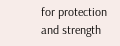for protection and strength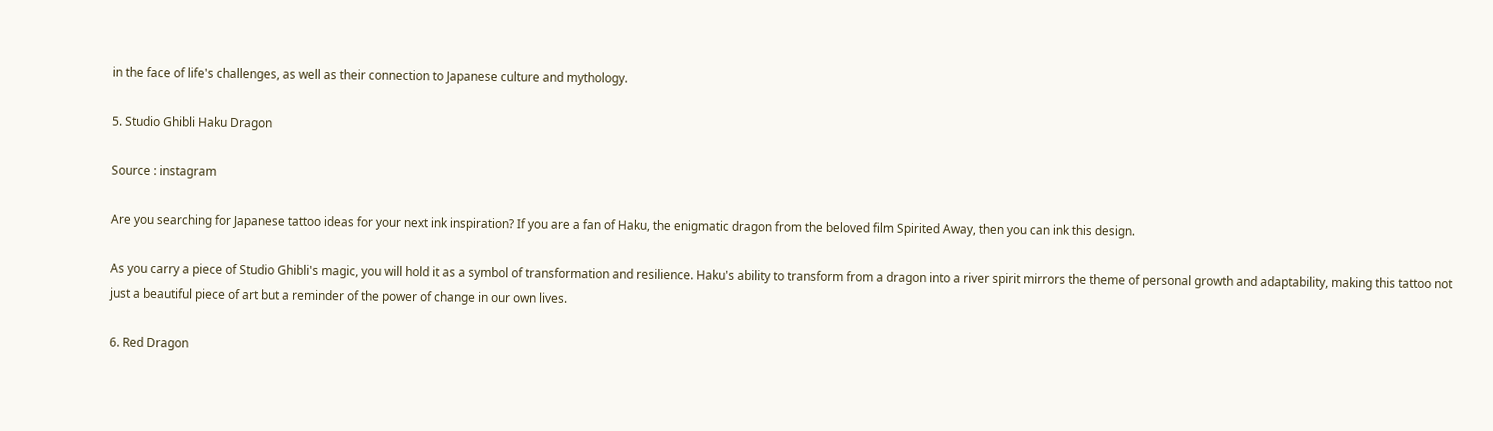in the face of life's challenges, as well as their connection to Japanese culture and mythology.

5. Studio Ghibli Haku Dragon

Source : instagram

Are you searching for Japanese tattoo ideas for your next ink inspiration? If you are a fan of Haku, the enigmatic dragon from the beloved film Spirited Away, then you can ink this design.

As you carry a piece of Studio Ghibli's magic, you will hold it as a symbol of transformation and resilience. Haku's ability to transform from a dragon into a river spirit mirrors the theme of personal growth and adaptability, making this tattoo not just a beautiful piece of art but a reminder of the power of change in our own lives.

6. Red Dragon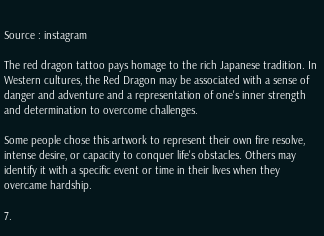Source : instagram

The red dragon tattoo pays homage to the rich Japanese tradition. In Western cultures, the Red Dragon may be associated with a sense of danger and adventure and a representation of one's inner strength and determination to overcome challenges.

Some people chose this artwork to represent their own fire resolve, intense desire, or capacity to conquer life's obstacles. Others may identify it with a specific event or time in their lives when they overcame hardship.

7.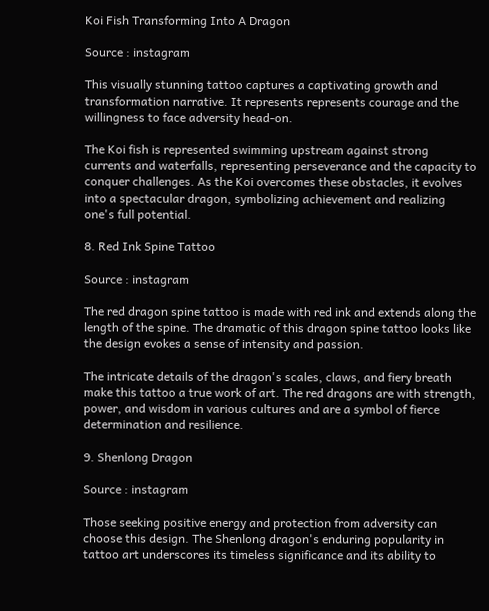Koi Fish Transforming Into A Dragon

Source : instagram

This visually stunning tattoo captures a captivating growth and transformation narrative. It represents represents courage and the willingness to face adversity head-on.

The Koi fish is represented swimming upstream against strong currents and waterfalls, representing perseverance and the capacity to conquer challenges. As the Koi overcomes these obstacles, it evolves into a spectacular dragon, symbolizing achievement and realizing one's full potential.

8. Red Ink Spine Tattoo

Source : instagram

The red dragon spine tattoo is made with red ink and extends along the length of the spine. The dramatic of this dragon spine tattoo looks like the design evokes a sense of intensity and passion.

The intricate details of the dragon's scales, claws, and fiery breath make this tattoo a true work of art. The red dragons are with strength, power, and wisdom in various cultures and are a symbol of fierce determination and resilience.

9. Shenlong Dragon

Source : instagram

Those seeking positive energy and protection from adversity can choose this design. The Shenlong dragon's enduring popularity in tattoo art underscores its timeless significance and its ability to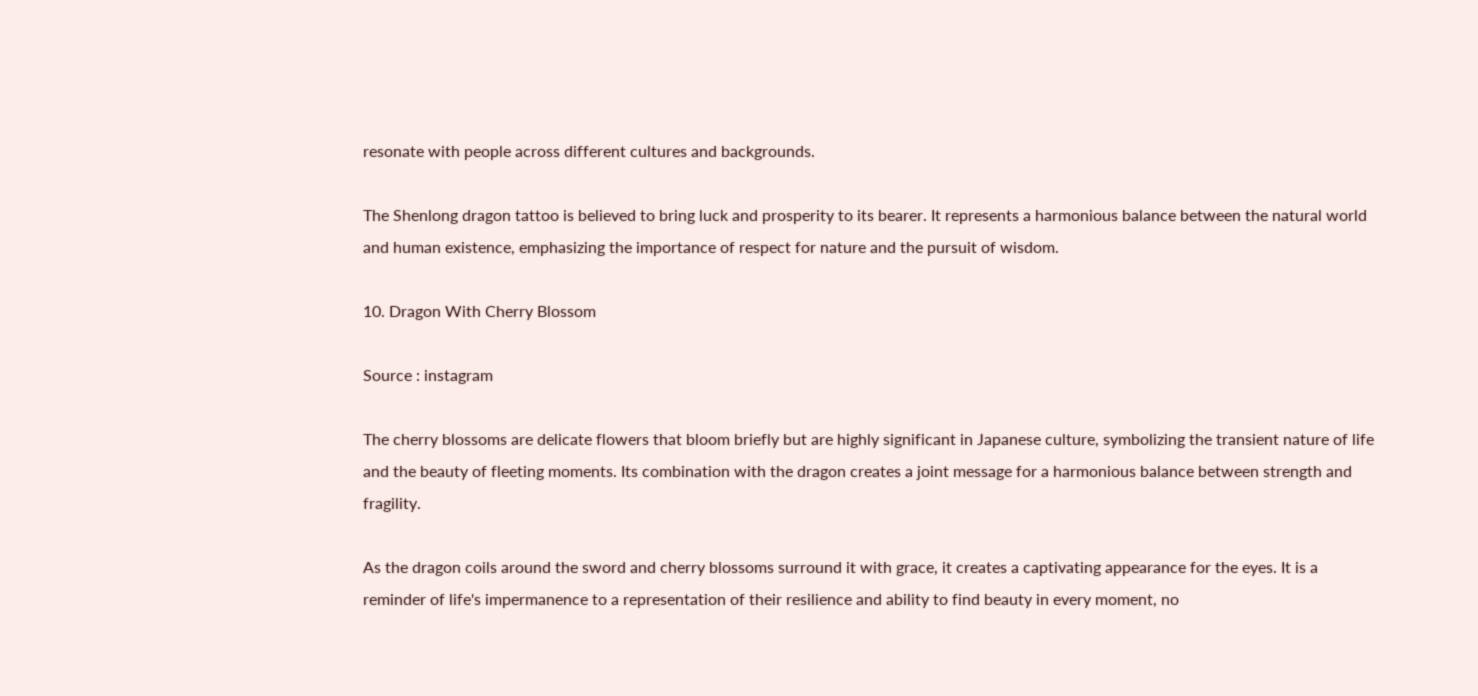resonate with people across different cultures and backgrounds.

The Shenlong dragon tattoo is believed to bring luck and prosperity to its bearer. It represents a harmonious balance between the natural world and human existence, emphasizing the importance of respect for nature and the pursuit of wisdom.

10. Dragon With Cherry Blossom

Source : instagram

The cherry blossoms are delicate flowers that bloom briefly but are highly significant in Japanese culture, symbolizing the transient nature of life and the beauty of fleeting moments. Its combination with the dragon creates a joint message for a harmonious balance between strength and fragility.

As the dragon coils around the sword and cherry blossoms surround it with grace, it creates a captivating appearance for the eyes. It is a reminder of life's impermanence to a representation of their resilience and ability to find beauty in every moment, no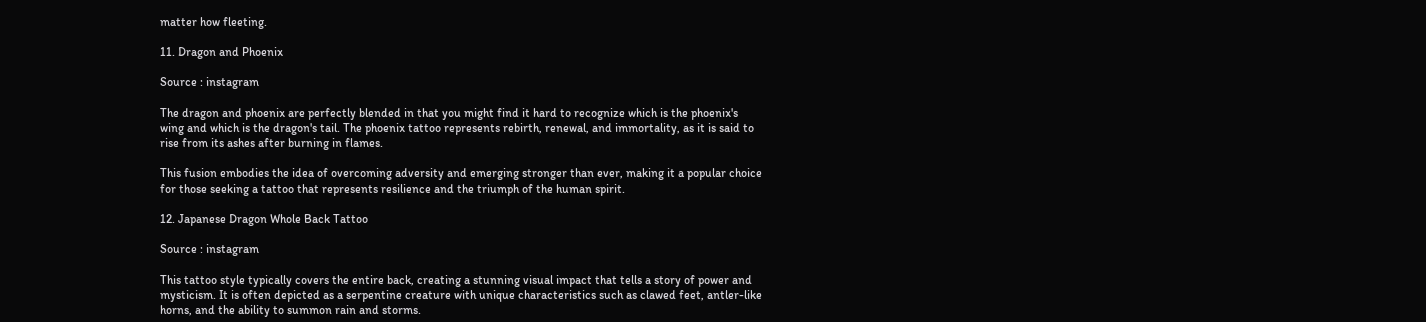matter how fleeting.

11. Dragon and Phoenix

Source : instagram

The dragon and phoenix are perfectly blended in that you might find it hard to recognize which is the phoenix's wing and which is the dragon's tail. The phoenix tattoo represents rebirth, renewal, and immortality, as it is said to rise from its ashes after burning in flames.

This fusion embodies the idea of overcoming adversity and emerging stronger than ever, making it a popular choice for those seeking a tattoo that represents resilience and the triumph of the human spirit.

12. Japanese Dragon Whole Back Tattoo

Source : instagram

This tattoo style typically covers the entire back, creating a stunning visual impact that tells a story of power and mysticism. It is often depicted as a serpentine creature with unique characteristics such as clawed feet, antler-like horns, and the ability to summon rain and storms.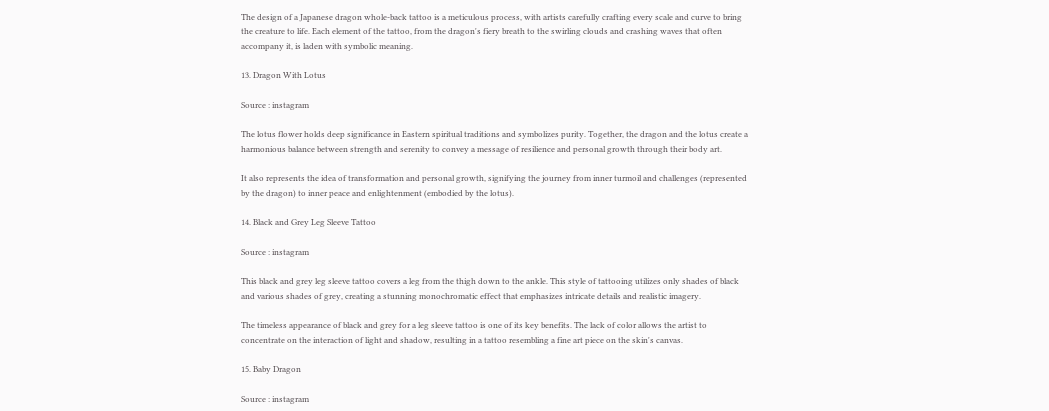The design of a Japanese dragon whole-back tattoo is a meticulous process, with artists carefully crafting every scale and curve to bring the creature to life. Each element of the tattoo, from the dragon's fiery breath to the swirling clouds and crashing waves that often accompany it, is laden with symbolic meaning.

13. Dragon With Lotus

Source : instagram

The lotus flower holds deep significance in Eastern spiritual traditions and symbolizes purity. Together, the dragon and the lotus create a harmonious balance between strength and serenity to convey a message of resilience and personal growth through their body art.

It also represents the idea of transformation and personal growth, signifying the journey from inner turmoil and challenges (represented by the dragon) to inner peace and enlightenment (embodied by the lotus).

14. Black and Grey Leg Sleeve Tattoo

Source : instagram

This black and grey leg sleeve tattoo covers a leg from the thigh down to the ankle. This style of tattooing utilizes only shades of black and various shades of grey, creating a stunning monochromatic effect that emphasizes intricate details and realistic imagery.

The timeless appearance of black and grey for a leg sleeve tattoo is one of its key benefits. The lack of color allows the artist to concentrate on the interaction of light and shadow, resulting in a tattoo resembling a fine art piece on the skin's canvas.

15. Baby Dragon

Source : instagram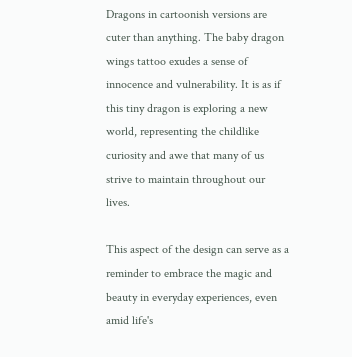Dragons in cartoonish versions are cuter than anything. The baby dragon wings tattoo exudes a sense of innocence and vulnerability. It is as if this tiny dragon is exploring a new world, representing the childlike curiosity and awe that many of us strive to maintain throughout our lives.

This aspect of the design can serve as a reminder to embrace the magic and beauty in everyday experiences, even amid life's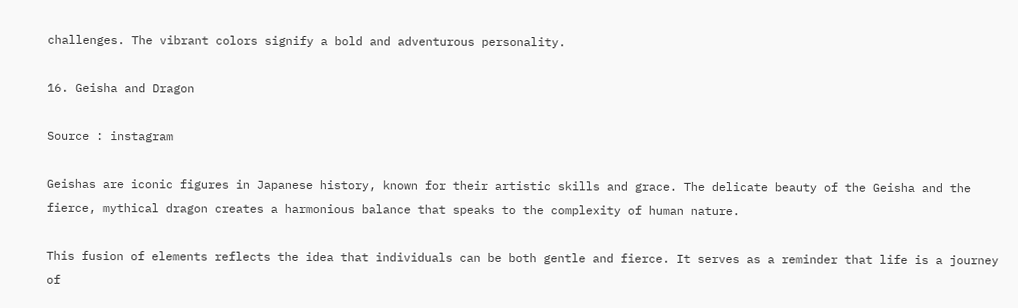challenges. The vibrant colors signify a bold and adventurous personality.

16. Geisha and Dragon

Source : instagram

Geishas are iconic figures in Japanese history, known for their artistic skills and grace. The delicate beauty of the Geisha and the fierce, mythical dragon creates a harmonious balance that speaks to the complexity of human nature.

This fusion of elements reflects the idea that individuals can be both gentle and fierce. It serves as a reminder that life is a journey of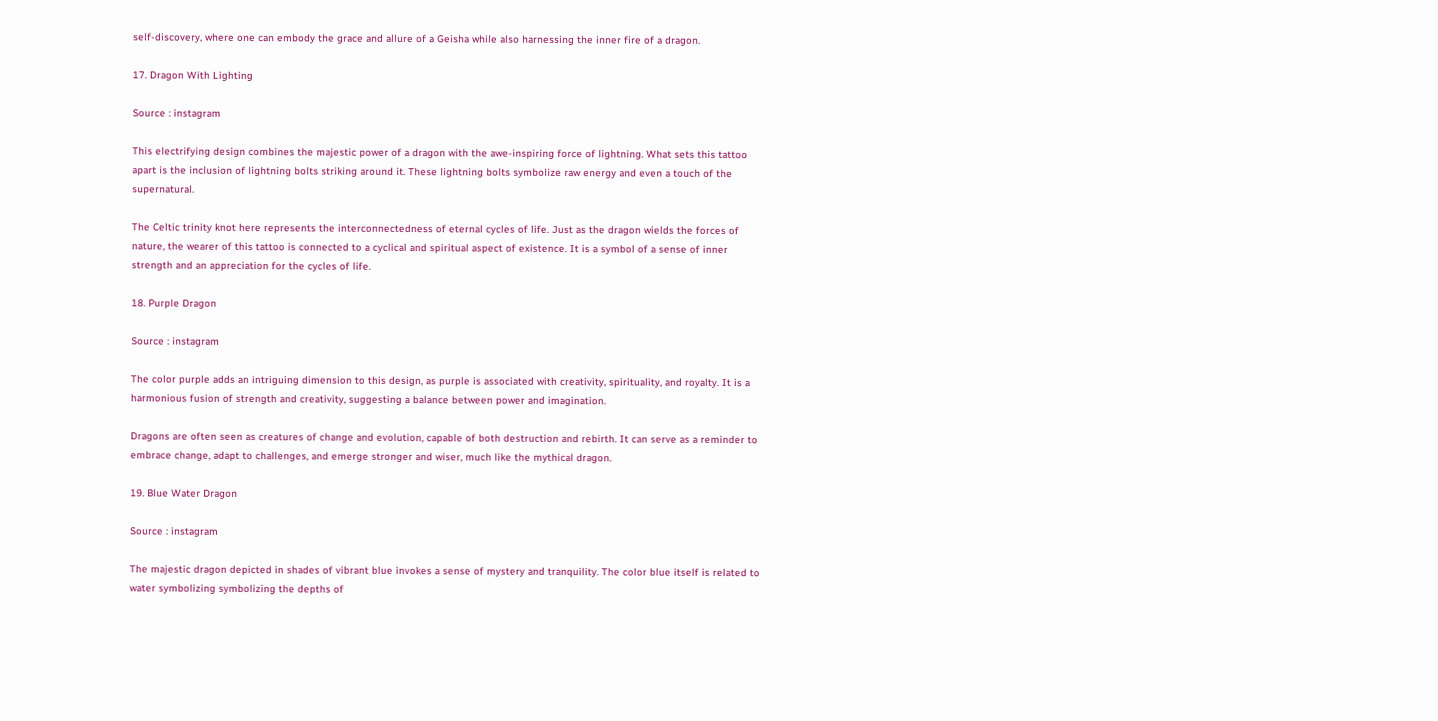self-discovery, where one can embody the grace and allure of a Geisha while also harnessing the inner fire of a dragon.

17. Dragon With Lighting

Source : instagram

This electrifying design combines the majestic power of a dragon with the awe-inspiring force of lightning. What sets this tattoo apart is the inclusion of lightning bolts striking around it. These lightning bolts symbolize raw energy and even a touch of the supernatural.

The Celtic trinity knot here represents the interconnectedness of eternal cycles of life. Just as the dragon wields the forces of nature, the wearer of this tattoo is connected to a cyclical and spiritual aspect of existence. It is a symbol of a sense of inner strength and an appreciation for the cycles of life.

18. Purple Dragon

Source : instagram

The color purple adds an intriguing dimension to this design, as purple is associated with creativity, spirituality, and royalty. It is a harmonious fusion of strength and creativity, suggesting a balance between power and imagination.

Dragons are often seen as creatures of change and evolution, capable of both destruction and rebirth. It can serve as a reminder to embrace change, adapt to challenges, and emerge stronger and wiser, much like the mythical dragon.

19. Blue Water Dragon

Source : instagram

The majestic dragon depicted in shades of vibrant blue invokes a sense of mystery and tranquility. The color blue itself is related to water symbolizing symbolizing the depths of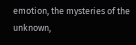emotion, the mysteries of the unknown,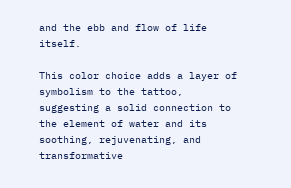and the ebb and flow of life itself.

This color choice adds a layer of symbolism to the tattoo, suggesting a solid connection to the element of water and its soothing, rejuvenating, and transformative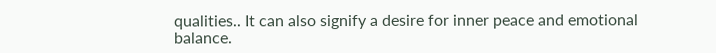qualities.. It can also signify a desire for inner peace and emotional balance.